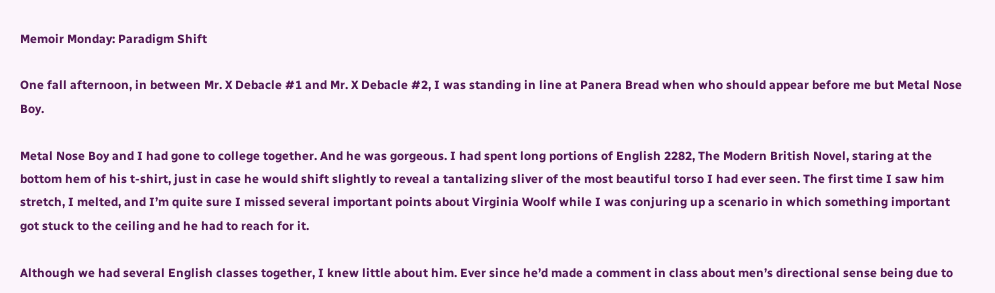Memoir Monday: Paradigm Shift

One fall afternoon, in between Mr. X Debacle #1 and Mr. X Debacle #2, I was standing in line at Panera Bread when who should appear before me but Metal Nose Boy.

Metal Nose Boy and I had gone to college together. And he was gorgeous. I had spent long portions of English 2282, The Modern British Novel, staring at the bottom hem of his t-shirt, just in case he would shift slightly to reveal a tantalizing sliver of the most beautiful torso I had ever seen. The first time I saw him stretch, I melted, and I’m quite sure I missed several important points about Virginia Woolf while I was conjuring up a scenario in which something important got stuck to the ceiling and he had to reach for it.

Although we had several English classes together, I knew little about him. Ever since he’d made a comment in class about men’s directional sense being due to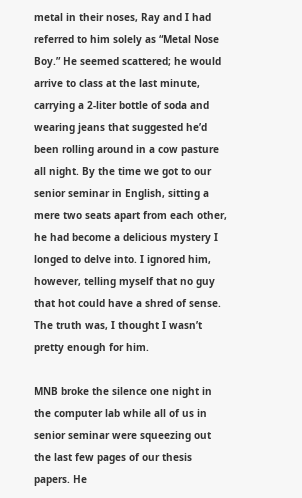metal in their noses, Ray and I had referred to him solely as “Metal Nose Boy.” He seemed scattered; he would arrive to class at the last minute, carrying a 2-liter bottle of soda and wearing jeans that suggested he’d been rolling around in a cow pasture all night. By the time we got to our senior seminar in English, sitting a mere two seats apart from each other, he had become a delicious mystery I longed to delve into. I ignored him, however, telling myself that no guy that hot could have a shred of sense. The truth was, I thought I wasn’t pretty enough for him.

MNB broke the silence one night in the computer lab while all of us in senior seminar were squeezing out the last few pages of our thesis papers. He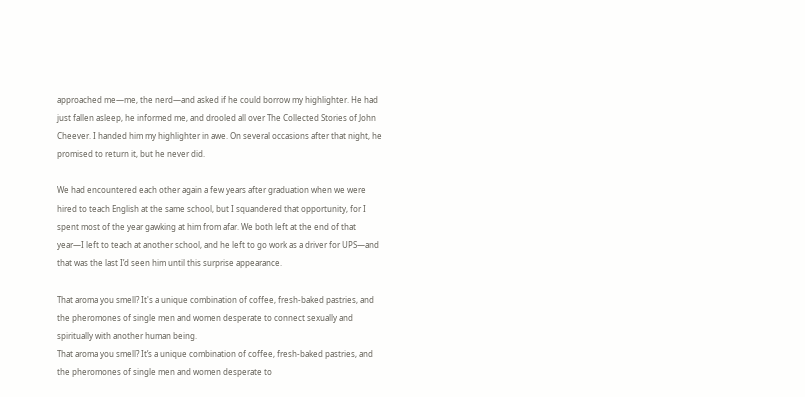approached me—me, the nerd—and asked if he could borrow my highlighter. He had just fallen asleep, he informed me, and drooled all over The Collected Stories of John Cheever. I handed him my highlighter in awe. On several occasions after that night, he promised to return it, but he never did.

We had encountered each other again a few years after graduation when we were hired to teach English at the same school, but I squandered that opportunity, for I spent most of the year gawking at him from afar. We both left at the end of that year—I left to teach at another school, and he left to go work as a driver for UPS—and that was the last I’d seen him until this surprise appearance.

That aroma you smell? It's a unique combination of coffee, fresh-baked pastries, and the pheromones of single men and women desperate to connect sexually and spiritually with another human being.
That aroma you smell? It’s a unique combination of coffee, fresh-baked pastries, and the pheromones of single men and women desperate to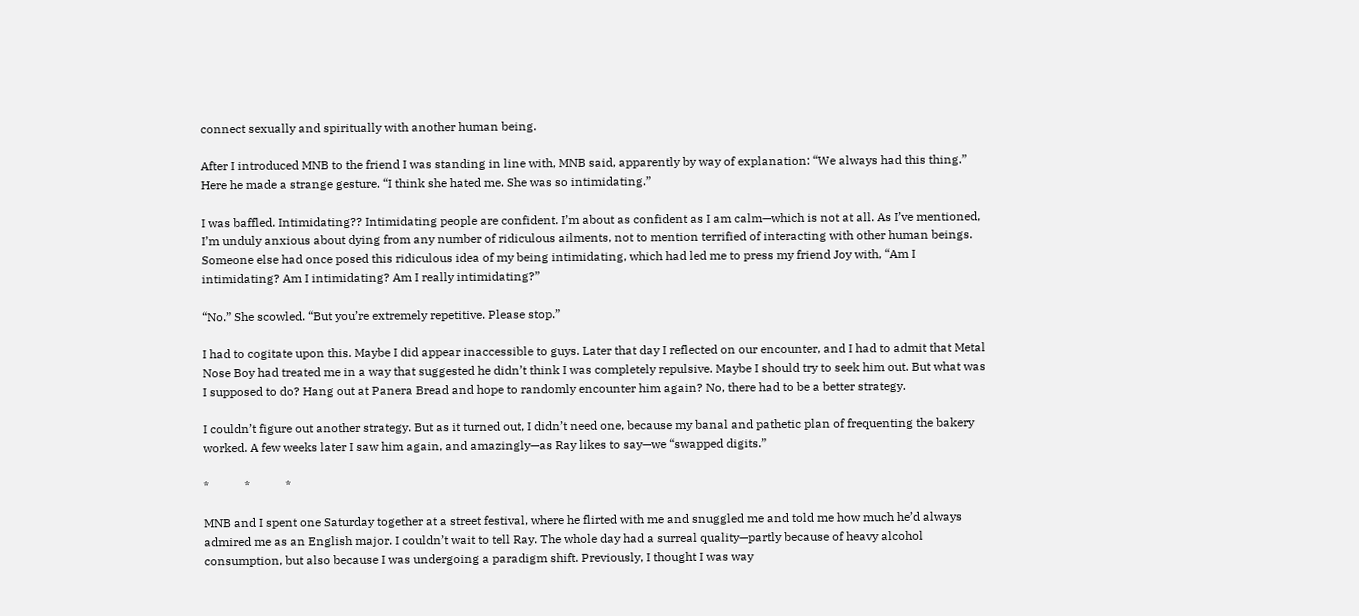connect sexually and spiritually with another human being.

After I introduced MNB to the friend I was standing in line with, MNB said, apparently by way of explanation: “We always had this thing.” Here he made a strange gesture. “I think she hated me. She was so intimidating.”

I was baffled. Intimidating?? Intimidating people are confident. I’m about as confident as I am calm—which is not at all. As I’ve mentioned, I’m unduly anxious about dying from any number of ridiculous ailments, not to mention terrified of interacting with other human beings. Someone else had once posed this ridiculous idea of my being intimidating, which had led me to press my friend Joy with, “Am I intimidating? Am I intimidating? Am I really intimidating?”

“No.” She scowled. “But you’re extremely repetitive. Please stop.”

I had to cogitate upon this. Maybe I did appear inaccessible to guys. Later that day I reflected on our encounter, and I had to admit that Metal Nose Boy had treated me in a way that suggested he didn’t think I was completely repulsive. Maybe I should try to seek him out. But what was I supposed to do? Hang out at Panera Bread and hope to randomly encounter him again? No, there had to be a better strategy.

I couldn’t figure out another strategy. But as it turned out, I didn’t need one, because my banal and pathetic plan of frequenting the bakery worked. A few weeks later I saw him again, and amazingly—as Ray likes to say—we “swapped digits.”

*            *            *

MNB and I spent one Saturday together at a street festival, where he flirted with me and snuggled me and told me how much he’d always admired me as an English major. I couldn’t wait to tell Ray. The whole day had a surreal quality—partly because of heavy alcohol consumption, but also because I was undergoing a paradigm shift. Previously, I thought I was way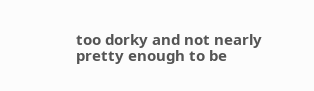too dorky and not nearly pretty enough to be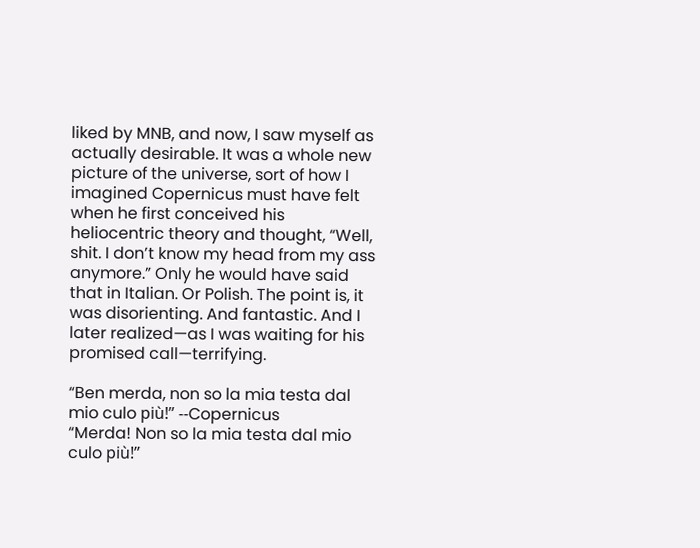liked by MNB, and now, I saw myself as actually desirable. It was a whole new picture of the universe, sort of how I imagined Copernicus must have felt when he first conceived his heliocentric theory and thought, “Well, shit. I don’t know my head from my ass anymore.” Only he would have said that in Italian. Or Polish. The point is, it was disorienting. And fantastic. And I later realized—as I was waiting for his promised call—terrifying.

“Ben merda, non so la mia testa dal mio culo più!” --Copernicus
“Merda! Non so la mia testa dal mio culo più!”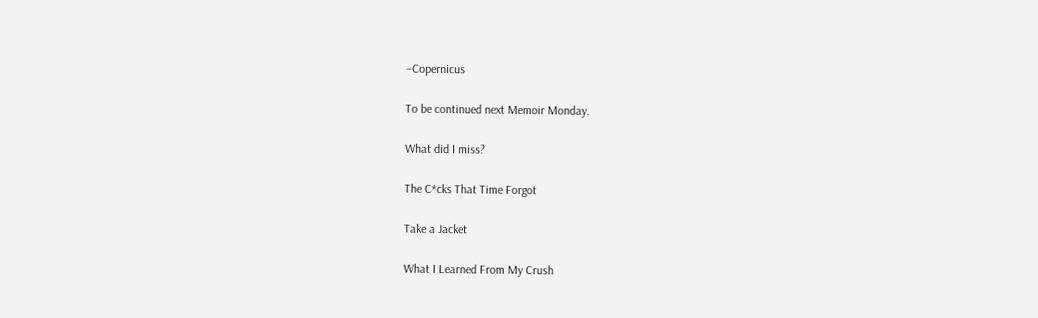–Copernicus

To be continued next Memoir Monday.

What did I miss?

The C*cks That Time Forgot

Take a Jacket

What I Learned From My Crush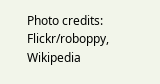Photo credits: Flickr/roboppy, Wikipedia